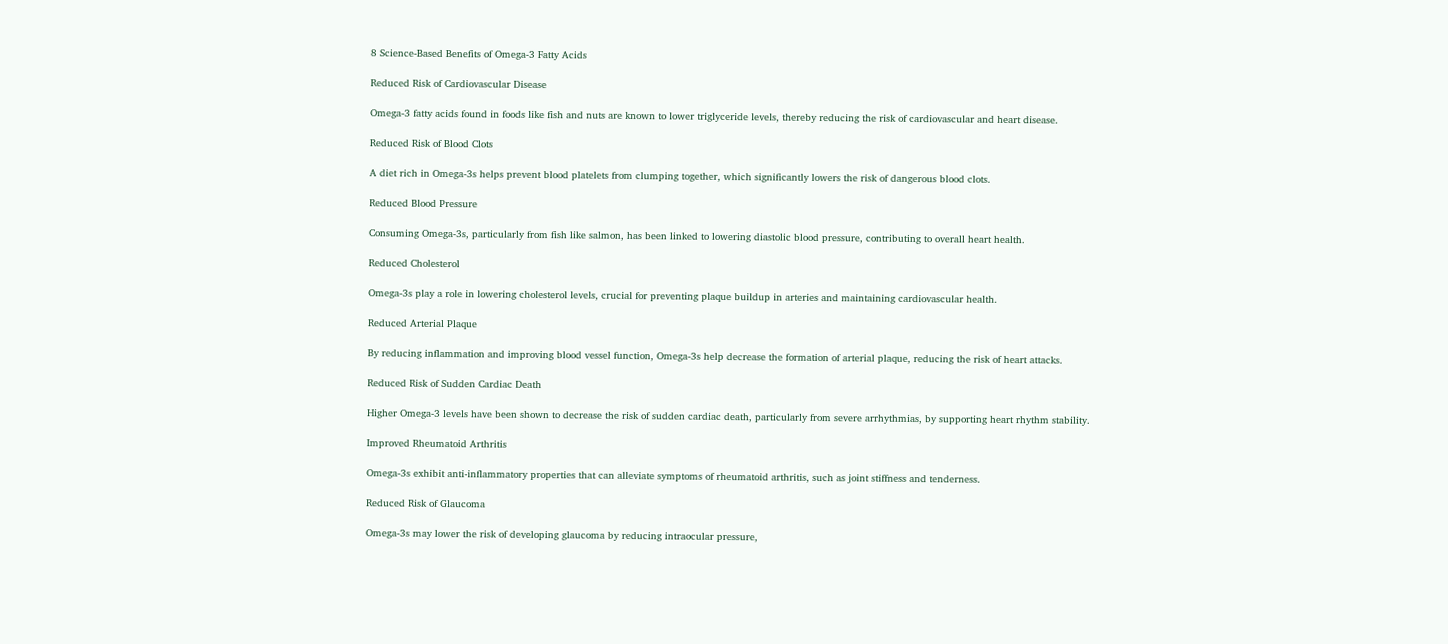8 Science-Based Benefits of Omega-3 Fatty Acids

Reduced Risk of Cardiovascular Disease

Omega-3 fatty acids found in foods like fish and nuts are known to lower triglyceride levels, thereby reducing the risk of cardiovascular and heart disease.

Reduced Risk of Blood Clots

A diet rich in Omega-3s helps prevent blood platelets from clumping together, which significantly lowers the risk of dangerous blood clots.

Reduced Blood Pressure

Consuming Omega-3s, particularly from fish like salmon, has been linked to lowering diastolic blood pressure, contributing to overall heart health.

Reduced Cholesterol

Omega-3s play a role in lowering cholesterol levels, crucial for preventing plaque buildup in arteries and maintaining cardiovascular health.

Reduced Arterial Plaque

By reducing inflammation and improving blood vessel function, Omega-3s help decrease the formation of arterial plaque, reducing the risk of heart attacks.

Reduced Risk of Sudden Cardiac Death

Higher Omega-3 levels have been shown to decrease the risk of sudden cardiac death, particularly from severe arrhythmias, by supporting heart rhythm stability.

Improved Rheumatoid Arthritis

Omega-3s exhibit anti-inflammatory properties that can alleviate symptoms of rheumatoid arthritis, such as joint stiffness and tenderness.

Reduced Risk of Glaucoma

Omega-3s may lower the risk of developing glaucoma by reducing intraocular pressure,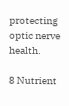protecting optic nerve health.

8 Nutrient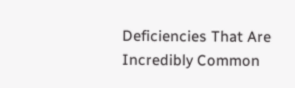Deficiencies That Are Incredibly Common